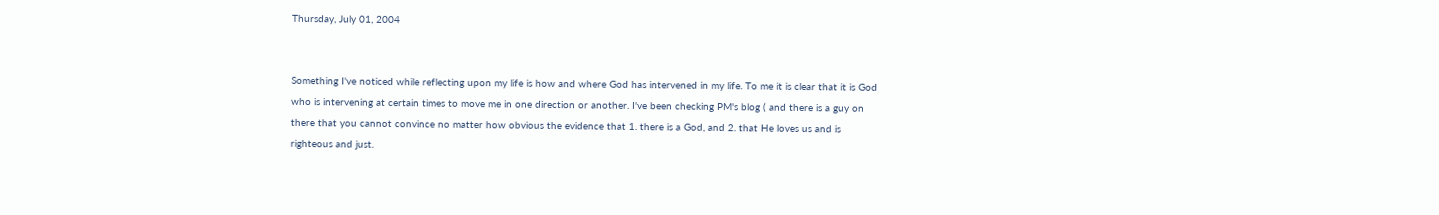Thursday, July 01, 2004


Something I've noticed while reflecting upon my life is how and where God has intervened in my life. To me it is clear that it is God who is intervening at certain times to move me in one direction or another. I've been checking PM's blog ( and there is a guy on there that you cannot convince no matter how obvious the evidence that 1. there is a God, and 2. that He loves us and is righteous and just.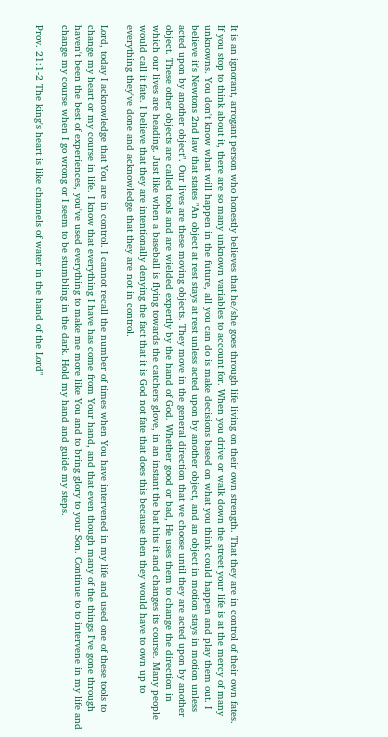It is an ignorant, arrogant person who honestly believes that he/she goes through life living on their own strength. That they are in control of their own fates. If you stop to think about it, there are so many unknown variables to account for. When you drive or walk down the street your life is at the mercy of many unknowns. You don't know what will happen in the future, all you can do is make decisions based on what you think could happen and play them out. I believe it's Newtons 2nd law that states "An object at rest stays at rest unless acted upon by another object, and an object in motion stays in motion unless acted upon by another object". Our lives are these moving objects. They move in the general direction that we choose until they are acted upon by another object. These other objects are called tools and are wielded expertly by the hand of God. Whether good or bad, He uses them to change the direction in which our lives are heading. Just like when a baseball is flying towards the catchers glove, in an instant the bat hits it and changes its course. Many people would call it fate. I believe that they are intentionally denying the fact that it is God not fate that does this because then they would have to own up to everything they've done and acknowledge that they are not in control.

Lord, today I acknowledge that You are in control. I cannot recall the number of times when You have intervened in my life and used one of these tools to change my heart or my course in life. I know that everything I have has come from Your hand, and that even though many of the things I've gone through haven't been the best of experiences, you've used everything to make me more like You and to bring glory to your Son. Continue to to intervene in my life and change my course when I go wrong or I seem to be stumbling in the dark. Hold my hand and guide my steps.

Prov. 21:1-2 The king's heart is like channels of water in the hand of the Lord"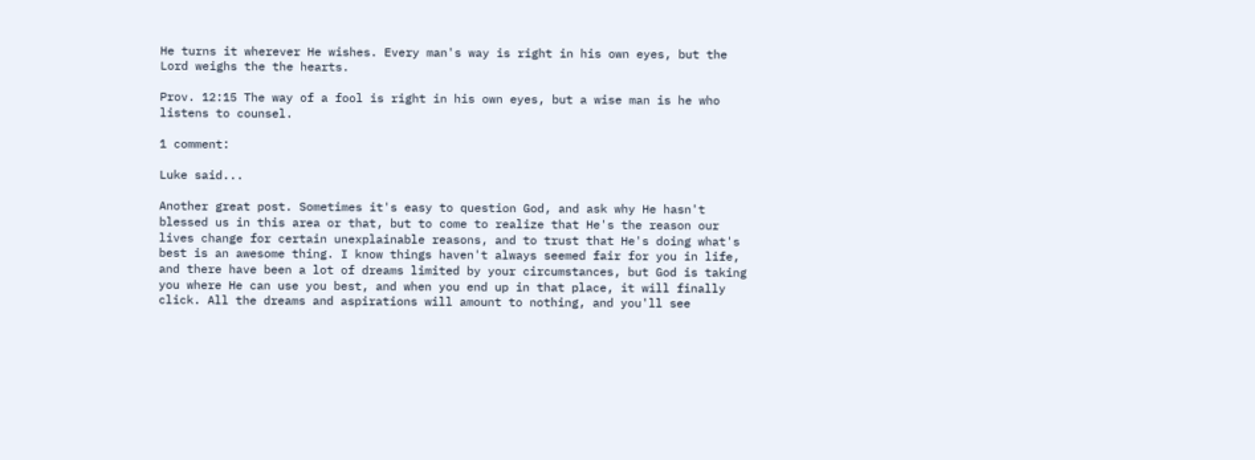He turns it wherever He wishes. Every man's way is right in his own eyes, but the Lord weighs the the hearts.

Prov. 12:15 The way of a fool is right in his own eyes, but a wise man is he who listens to counsel.

1 comment:

Luke said...

Another great post. Sometimes it's easy to question God, and ask why He hasn't blessed us in this area or that, but to come to realize that He's the reason our lives change for certain unexplainable reasons, and to trust that He's doing what's best is an awesome thing. I know things haven't always seemed fair for you in life, and there have been a lot of dreams limited by your circumstances, but God is taking you where He can use you best, and when you end up in that place, it will finally click. All the dreams and aspirations will amount to nothing, and you'll see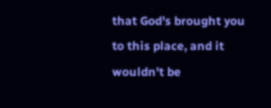that God's brought you to this place, and it wouldn't be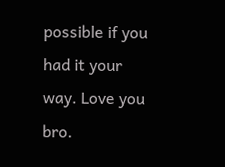possible if you had it your way. Love you bro.